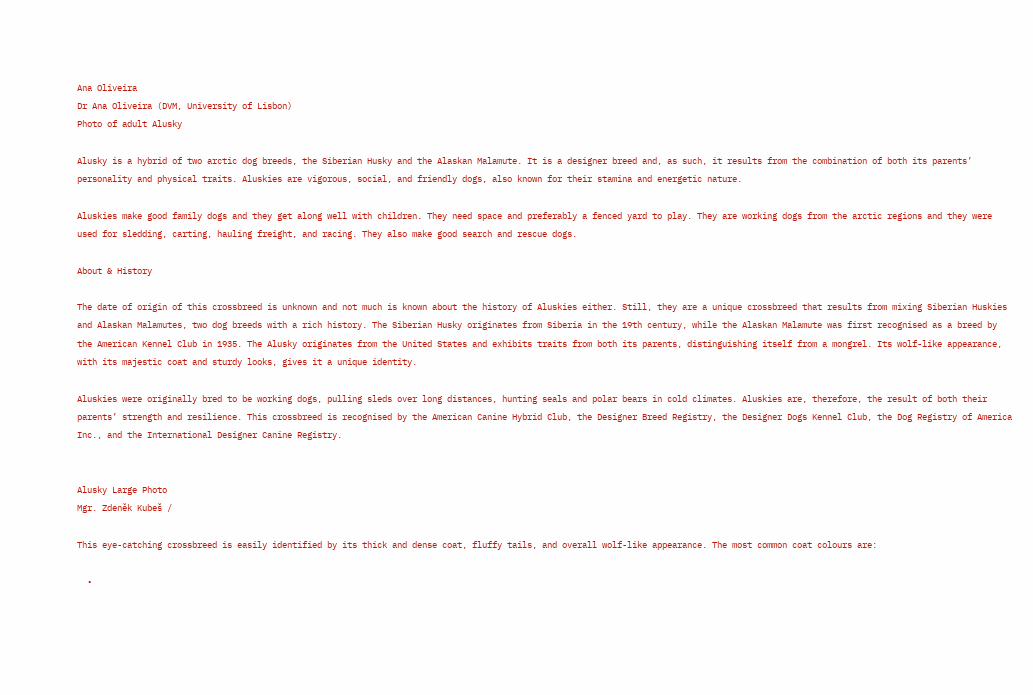Ana Oliveira
Dr Ana Oliveira (DVM, University of Lisbon)
Photo of adult Alusky

Alusky is a hybrid of two arctic dog breeds, the Siberian Husky and the Alaskan Malamute. It is a designer breed and, as such, it results from the combination of both its parents’ personality and physical traits. Aluskies are vigorous, social, and friendly dogs, also known for their stamina and energetic nature.

Aluskies make good family dogs and they get along well with children. They need space and preferably a fenced yard to play. They are working dogs from the arctic regions and they were used for sledding, carting, hauling freight, and racing. They also make good search and rescue dogs.

About & History

The date of origin of this crossbreed is unknown and not much is known about the history of Aluskies either. Still, they are a unique crossbreed that results from mixing Siberian Huskies and Alaskan Malamutes, two dog breeds with a rich history. The Siberian Husky originates from Siberia in the 19th century, while the Alaskan Malamute was first recognised as a breed by the American Kennel Club in 1935. The Alusky originates from the United States and exhibits traits from both its parents, distinguishing itself from a mongrel. Its wolf-like appearance, with its majestic coat and sturdy looks, gives it a unique identity.

Aluskies were originally bred to be working dogs, pulling sleds over long distances, hunting seals and polar bears in cold climates. Aluskies are, therefore, the result of both their parents’ strength and resilience. This crossbreed is recognised by the American Canine Hybrid Club, the Designer Breed Registry, the Designer Dogs Kennel Club, the Dog Registry of America Inc., and the International Designer Canine Registry.


Alusky Large Photo
Mgr. Zdeněk Kubeš /

This eye-catching crossbreed is easily identified by its thick and dense coat, fluffy tails, and overall wolf-like appearance. The most common coat colours are:

  •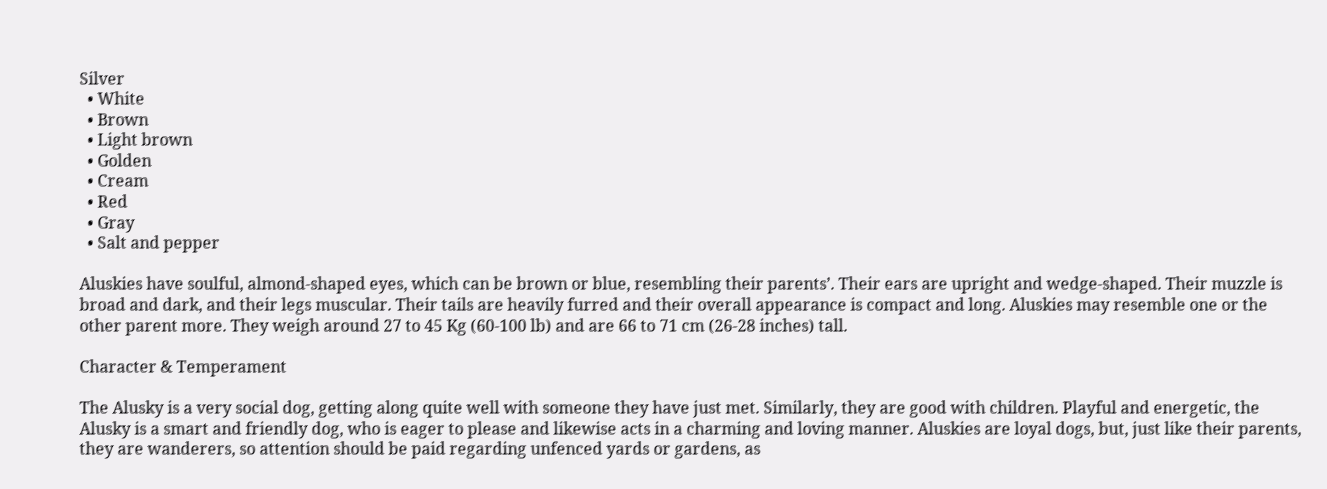Silver
  • White
  • Brown
  • Light brown
  • Golden
  • Cream
  • Red
  • Gray
  • Salt and pepper

Aluskies have soulful, almond-shaped eyes, which can be brown or blue, resembling their parents’. Their ears are upright and wedge-shaped. Their muzzle is broad and dark, and their legs muscular. Their tails are heavily furred and their overall appearance is compact and long. Aluskies may resemble one or the other parent more. They weigh around 27 to 45 Kg (60-100 lb) and are 66 to 71 cm (26-28 inches) tall.

Character & Temperament

The Alusky is a very social dog, getting along quite well with someone they have just met. Similarly, they are good with children. Playful and energetic, the Alusky is a smart and friendly dog, who is eager to please and likewise acts in a charming and loving manner. Aluskies are loyal dogs, but, just like their parents, they are wanderers, so attention should be paid regarding unfenced yards or gardens, as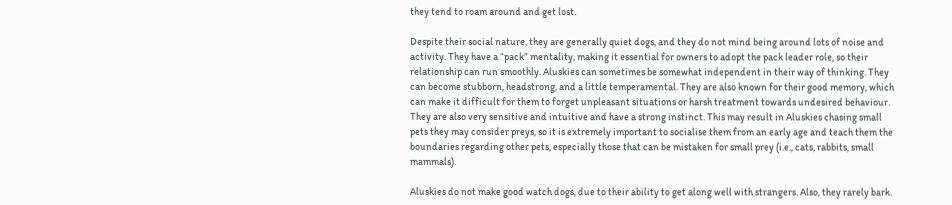they tend to roam around and get lost.

Despite their social nature, they are generally quiet dogs, and they do not mind being around lots of noise and activity. They have a “pack” mentality, making it essential for owners to adopt the pack leader role, so their relationship can run smoothly. Aluskies can sometimes be somewhat independent in their way of thinking. They can become stubborn, headstrong, and a little temperamental. They are also known for their good memory, which can make it difficult for them to forget unpleasant situations or harsh treatment towards undesired behaviour. They are also very sensitive and intuitive and have a strong instinct. This may result in Aluskies chasing small pets they may consider preys, so it is extremely important to socialise them from an early age and teach them the boundaries regarding other pets, especially those that can be mistaken for small prey (i.e., cats, rabbits, small mammals).

Aluskies do not make good watch dogs, due to their ability to get along well with strangers. Also, they rarely bark.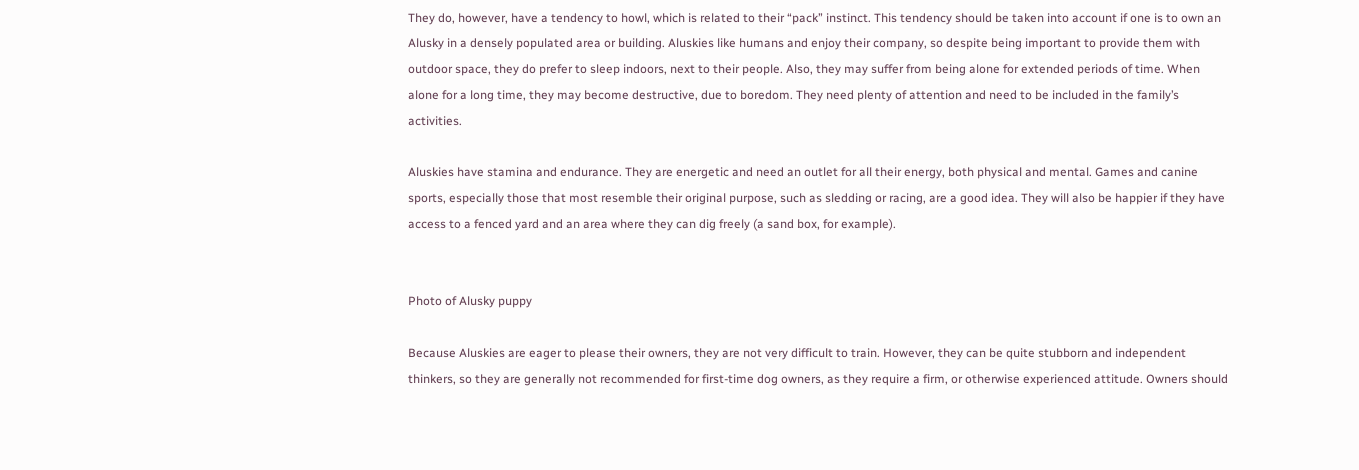They do, however, have a tendency to howl, which is related to their “pack” instinct. This tendency should be taken into account if one is to own an Alusky in a densely populated area or building. Aluskies like humans and enjoy their company, so despite being important to provide them with outdoor space, they do prefer to sleep indoors, next to their people. Also, they may suffer from being alone for extended periods of time. When alone for a long time, they may become destructive, due to boredom. They need plenty of attention and need to be included in the family’s activities.

Aluskies have stamina and endurance. They are energetic and need an outlet for all their energy, both physical and mental. Games and canine sports, especially those that most resemble their original purpose, such as sledding or racing, are a good idea. They will also be happier if they have access to a fenced yard and an area where they can dig freely (a sand box, for example).


Photo of Alusky puppy

Because Aluskies are eager to please their owners, they are not very difficult to train. However, they can be quite stubborn and independent thinkers, so they are generally not recommended for first-time dog owners, as they require a firm, or otherwise experienced attitude. Owners should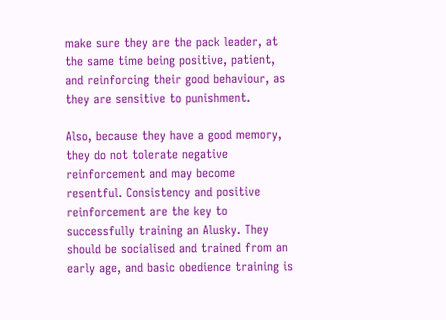make sure they are the pack leader, at the same time being positive, patient, and reinforcing their good behaviour, as they are sensitive to punishment.

Also, because they have a good memory, they do not tolerate negative reinforcement and may become resentful. Consistency and positive reinforcement are the key to successfully training an Alusky. They should be socialised and trained from an early age, and basic obedience training is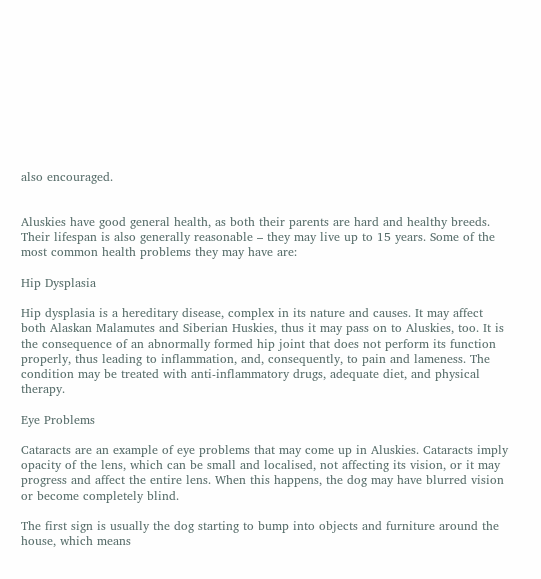also encouraged.


Aluskies have good general health, as both their parents are hard and healthy breeds. Their lifespan is also generally reasonable – they may live up to 15 years. Some of the most common health problems they may have are:

Hip Dysplasia

Hip dysplasia is a hereditary disease, complex in its nature and causes. It may affect both Alaskan Malamutes and Siberian Huskies, thus it may pass on to Aluskies, too. It is the consequence of an abnormally formed hip joint that does not perform its function properly, thus leading to inflammation, and, consequently, to pain and lameness. The condition may be treated with anti-inflammatory drugs, adequate diet, and physical therapy.

Eye Problems

Cataracts are an example of eye problems that may come up in Aluskies. Cataracts imply opacity of the lens, which can be small and localised, not affecting its vision, or it may progress and affect the entire lens. When this happens, the dog may have blurred vision or become completely blind.

The first sign is usually the dog starting to bump into objects and furniture around the house, which means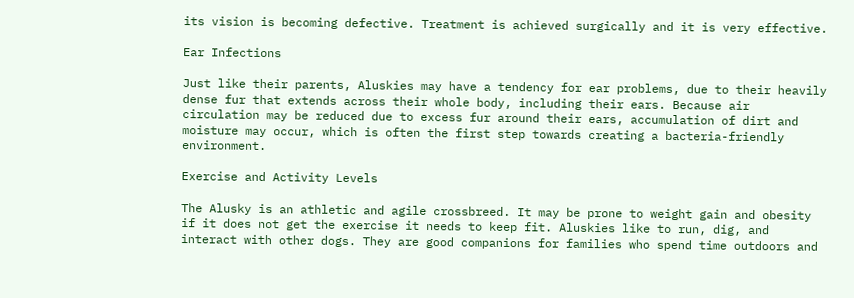its vision is becoming defective. Treatment is achieved surgically and it is very effective.

Ear Infections

Just like their parents, Aluskies may have a tendency for ear problems, due to their heavily dense fur that extends across their whole body, including their ears. Because air circulation may be reduced due to excess fur around their ears, accumulation of dirt and moisture may occur, which is often the first step towards creating a bacteria-friendly environment.

Exercise and Activity Levels

The Alusky is an athletic and agile crossbreed. It may be prone to weight gain and obesity if it does not get the exercise it needs to keep fit. Aluskies like to run, dig, and interact with other dogs. They are good companions for families who spend time outdoors and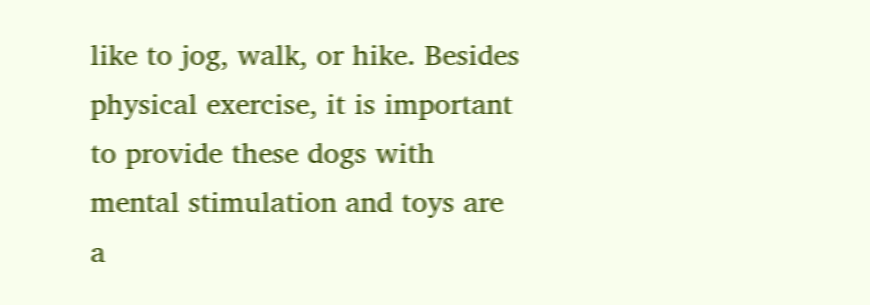like to jog, walk, or hike. Besides physical exercise, it is important to provide these dogs with mental stimulation and toys are a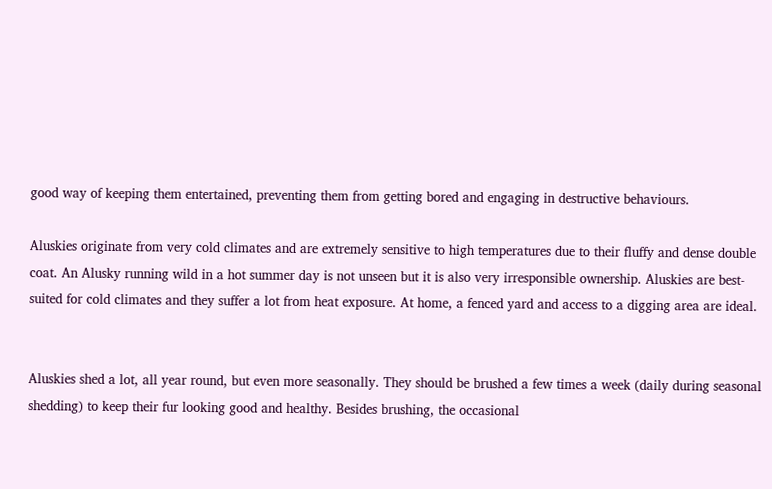good way of keeping them entertained, preventing them from getting bored and engaging in destructive behaviours.

Aluskies originate from very cold climates and are extremely sensitive to high temperatures due to their fluffy and dense double coat. An Alusky running wild in a hot summer day is not unseen but it is also very irresponsible ownership. Aluskies are best-suited for cold climates and they suffer a lot from heat exposure. At home, a fenced yard and access to a digging area are ideal.


Aluskies shed a lot, all year round, but even more seasonally. They should be brushed a few times a week (daily during seasonal shedding) to keep their fur looking good and healthy. Besides brushing, the occasional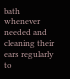bath whenever needed and cleaning their ears regularly to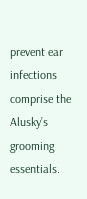prevent ear infections comprise the Alusky’s grooming essentials.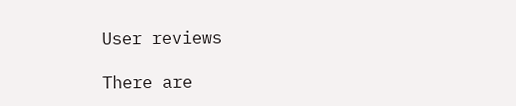User reviews

There are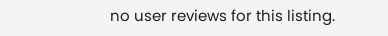no user reviews for this listing.